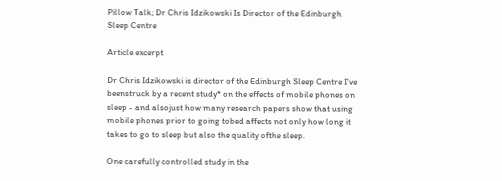Pillow Talk; Dr Chris Idzikowski Is Director of the Edinburgh Sleep Centre

Article excerpt

Dr Chris Idzikowski is director of the Edinburgh Sleep Centre I've beenstruck by a recent study* on the effects of mobile phones on sleep - and alsojust how many research papers show that using mobile phones prior to going tobed affects not only how long it takes to go to sleep but also the quality ofthe sleep.

One carefully controlled study in the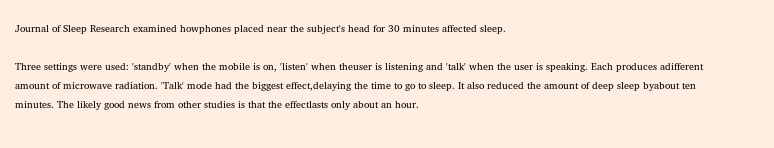Journal of Sleep Research examined howphones placed near the subject's head for 30 minutes affected sleep.

Three settings were used: 'standby' when the mobile is on, 'listen' when theuser is listening and 'talk' when the user is speaking. Each produces adifferent amount of microwave radiation. 'Talk' mode had the biggest effect,delaying the time to go to sleep. It also reduced the amount of deep sleep byabout ten minutes. The likely good news from other studies is that the effectlasts only about an hour.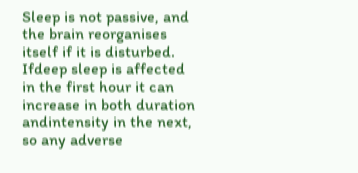Sleep is not passive, and the brain reorganises itself if it is disturbed. Ifdeep sleep is affected in the first hour it can increase in both duration andintensity in the next, so any adverse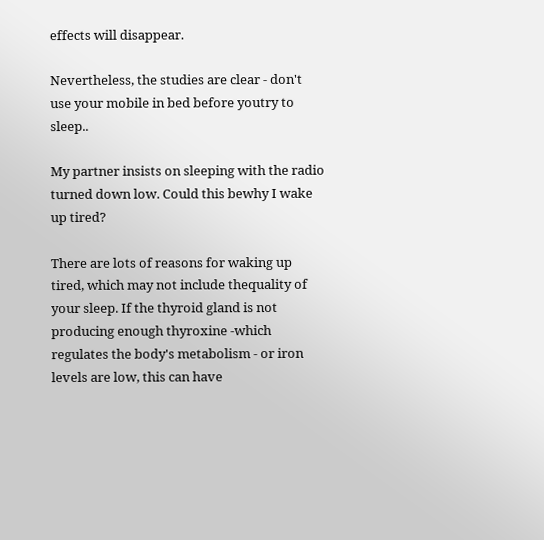effects will disappear.

Nevertheless, the studies are clear - don't use your mobile in bed before youtry to sleep..

My partner insists on sleeping with the radio turned down low. Could this bewhy I wake up tired?

There are lots of reasons for waking up tired, which may not include thequality of your sleep. If the thyroid gland is not producing enough thyroxine -which regulates the body's metabolism - or iron levels are low, this can have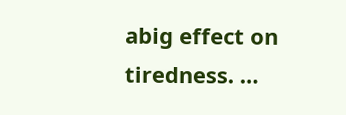abig effect on tiredness. …